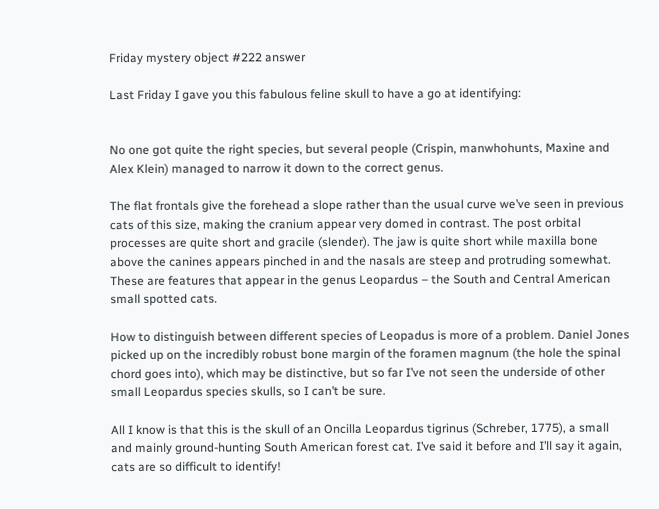Friday mystery object #222 answer

Last Friday I gave you this fabulous feline skull to have a go at identifying:


No one got quite the right species, but several people (Crispin, manwhohunts, Maxine and Alex Klein) managed to narrow it down to the correct genus.

The flat frontals give the forehead a slope rather than the usual curve we’ve seen in previous cats of this size, making the cranium appear very domed in contrast. The post orbital processes are quite short and gracile (slender). The jaw is quite short while maxilla bone above the canines appears pinched in and the nasals are steep and protruding somewhat.  These are features that appear in the genus Leopardus – the South and Central American small spotted cats.

How to distinguish between different species of Leopadus is more of a problem. Daniel Jones picked up on the incredibly robust bone margin of the foramen magnum (the hole the spinal chord goes into), which may be distinctive, but so far I’ve not seen the underside of other small Leopardus species skulls, so I can’t be sure.

All I know is that this is the skull of an Oncilla Leopardus tigrinus (Schreber, 1775), a small and mainly ground-hunting South American forest cat. I’ve said it before and I’ll say it again, cats are so difficult to identify!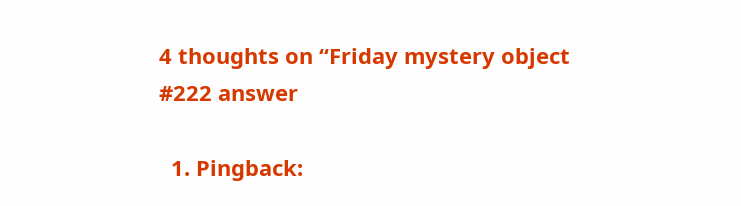4 thoughts on “Friday mystery object #222 answer

  1. Pingback: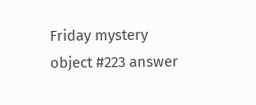Friday mystery object #223 answer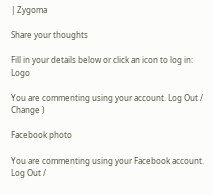| Zygoma

Share your thoughts

Fill in your details below or click an icon to log in: Logo

You are commenting using your account. Log Out /  Change )

Facebook photo

You are commenting using your Facebook account. Log Out /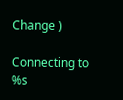Change )

Connecting to %s